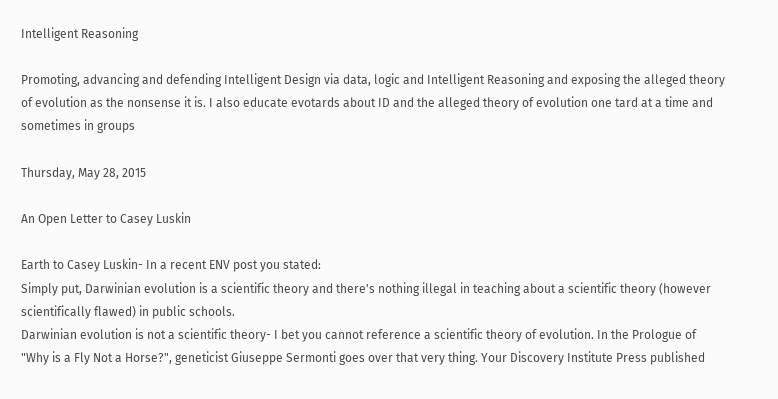Intelligent Reasoning

Promoting, advancing and defending Intelligent Design via data, logic and Intelligent Reasoning and exposing the alleged theory of evolution as the nonsense it is. I also educate evotards about ID and the alleged theory of evolution one tard at a time and sometimes in groups

Thursday, May 28, 2015

An Open Letter to Casey Luskin

Earth to Casey Luskin- In a recent ENV post you stated:
Simply put, Darwinian evolution is a scientific theory and there's nothing illegal in teaching about a scientific theory (however scientifically flawed) in public schools.
Darwinian evolution is not a scientific theory- I bet you cannot reference a scientific theory of evolution. In the Prologue of "Why is a Fly Not a Horse?", geneticist Giuseppe Sermonti goes over that very thing. Your Discovery Institute Press published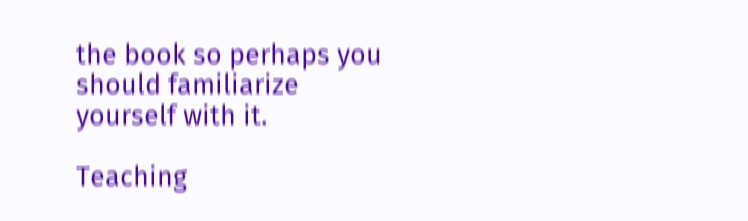the book so perhaps you should familiarize yourself with it.

Teaching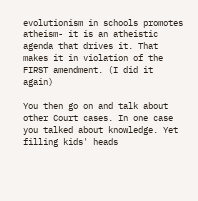evolutionism in schools promotes atheism- it is an atheistic agenda that drives it. That makes it in violation of the FIRST amendment. (I did it again)

You then go on and talk about other Court cases. In one case you talked about knowledge. Yet filling kids' heads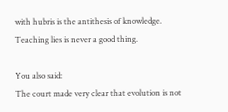with hubris is the antithesis of knowledge. Teaching lies is never a good thing.

You also said:
The court made very clear that evolution is not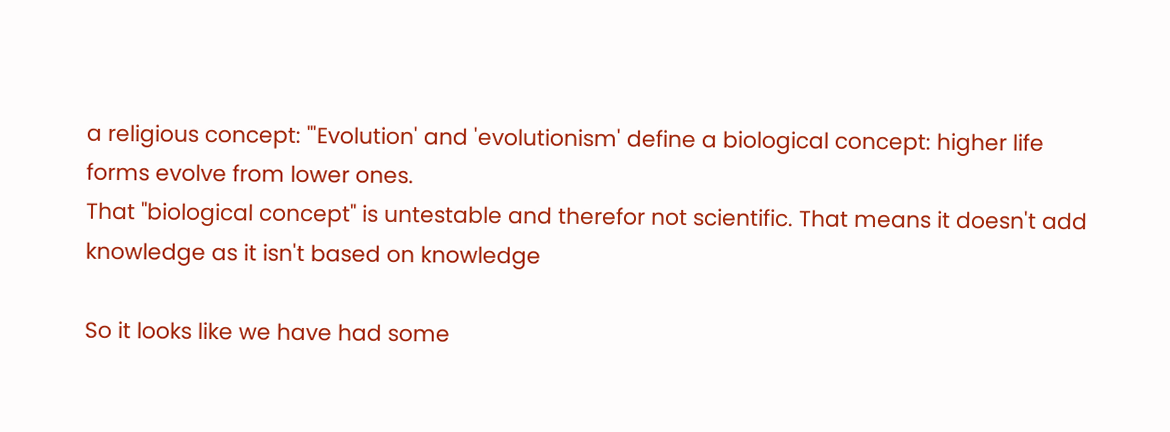a religious concept: "'Evolution' and 'evolutionism' define a biological concept: higher life forms evolve from lower ones.
That "biological concept" is untestable and therefor not scientific. That means it doesn't add knowledge as it isn't based on knowledge

So it looks like we have had some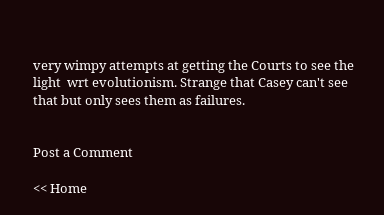very wimpy attempts at getting the Courts to see the light  wrt evolutionism. Strange that Casey can't see that but only sees them as failures.


Post a Comment

<< Home